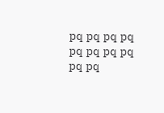pq pq pq pq pq pq pq pq pq pq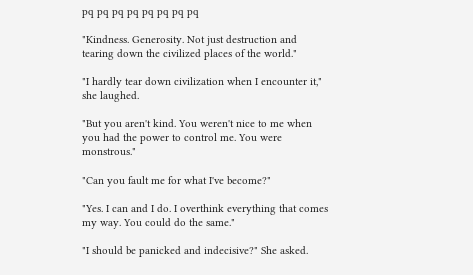pq pq pq pq pq pq pq pq

"Kindness. Generosity. Not just destruction and tearing down the civilized places of the world."

"I hardly tear down civilization when I encounter it," she laughed.

"But you aren't kind. You weren't nice to me when you had the power to control me. You were monstrous."

"Can you fault me for what I've become?"

"Yes. I can and I do. I overthink everything that comes my way. You could do the same."

"I should be panicked and indecisive?" She asked.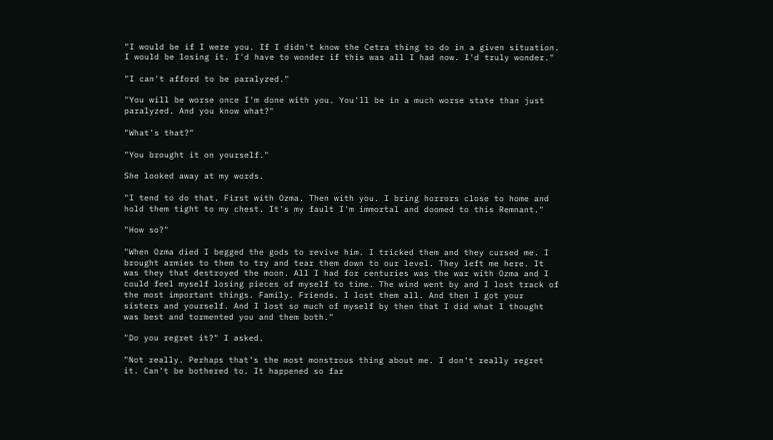"I would be if I were you. If I didn't know the Cetra thing to do in a given situation. I would be losing it. I'd have to wonder if this was all I had now. I'd truly wonder."

"I can't afford to be paralyzed."

"You will be worse once I'm done with you. You'll be in a much worse state than just paralyzed. And you know what?"

"What's that?"

"You brought it on yourself."

She looked away at my words.

"I tend to do that. First with Ozma. Then with you. I bring horrors close to home and hold them tight to my chest. It's my fault I'm immortal and doomed to this Remnant."

"How so?"

"When Ozma died I begged the gods to revive him. I tricked them and they cursed me. I brought armies to them to try and tear them down to our level. They left me here. It was they that destroyed the moon. All I had for centuries was the war with Ozma and I could feel myself losing pieces of myself to time. The wind went by and I lost track of the most important things. Family. Friends. I lost them all. And then I got your sisters and yourself. And I lost so much of myself by then that I did what I thought was best and tormented you and them both."

"Do you regret it?" I asked.

"Not really. Perhaps that's the most monstrous thing about me. I don't really regret it. Can't be bothered to. It happened so far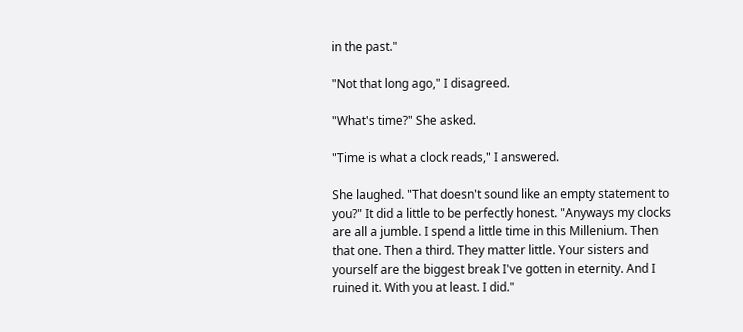in the past."

"Not that long ago," I disagreed.

"What's time?" She asked.

"Time is what a clock reads," I answered.

She laughed. "That doesn't sound like an empty statement to you?" It did a little to be perfectly honest. "Anyways my clocks are all a jumble. I spend a little time in this Millenium. Then that one. Then a third. They matter little. Your sisters and yourself are the biggest break I've gotten in eternity. And I ruined it. With you at least. I did."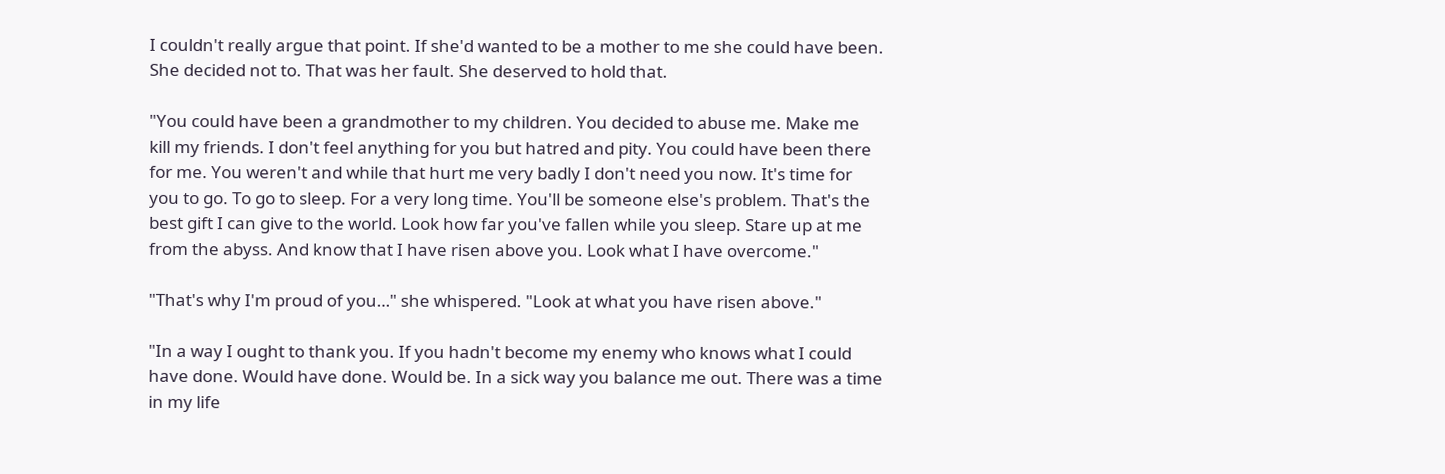I couldn't really argue that point. If she'd wanted to be a mother to me she could have been. She decided not to. That was her fault. She deserved to hold that.

"You could have been a grandmother to my children. You decided to abuse me. Make me kill my friends. I don't feel anything for you but hatred and pity. You could have been there for me. You weren't and while that hurt me very badly I don't need you now. It's time for you to go. To go to sleep. For a very long time. You'll be someone else's problem. That's the best gift I can give to the world. Look how far you've fallen while you sleep. Stare up at me from the abyss. And know that I have risen above you. Look what I have overcome."

"That's why I'm proud of you…" she whispered. "Look at what you have risen above."

"In a way I ought to thank you. If you hadn't become my enemy who knows what I could have done. Would have done. Would be. In a sick way you balance me out. There was a time in my life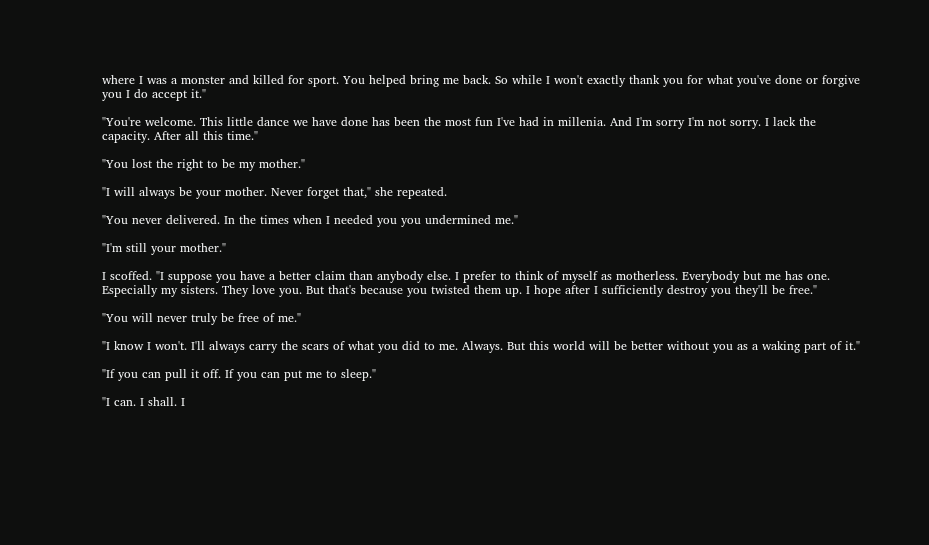where I was a monster and killed for sport. You helped bring me back. So while I won't exactly thank you for what you've done or forgive you I do accept it."

"You're welcome. This little dance we have done has been the most fun I've had in millenia. And I'm sorry I'm not sorry. I lack the capacity. After all this time."

"You lost the right to be my mother."

"I will always be your mother. Never forget that," she repeated.

"You never delivered. In the times when I needed you you undermined me."

"I'm still your mother."

I scoffed. "I suppose you have a better claim than anybody else. I prefer to think of myself as motherless. Everybody but me has one. Especially my sisters. They love you. But that's because you twisted them up. I hope after I sufficiently destroy you they'll be free."

"You will never truly be free of me."

"I know I won't. I'll always carry the scars of what you did to me. Always. But this world will be better without you as a waking part of it."

"If you can pull it off. If you can put me to sleep."

"I can. I shall. I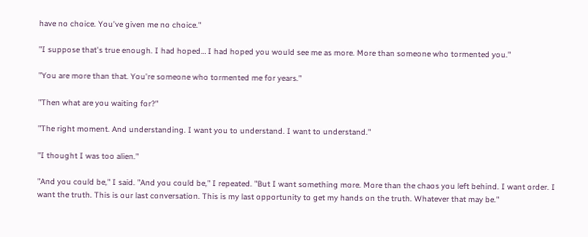have no choice. You've given me no choice."

"I suppose that's true enough. I had hoped… I had hoped you would see me as more. More than someone who tormented you."

"You are more than that. You're someone who tormented me for years."

"Then what are you waiting for?"

"The right moment. And understanding. I want you to understand. I want to understand."

"I thought I was too alien."

"And you could be," I said. "And you could be," I repeated. "But I want something more. More than the chaos you left behind. I want order. I want the truth. This is our last conversation. This is my last opportunity to get my hands on the truth. Whatever that may be."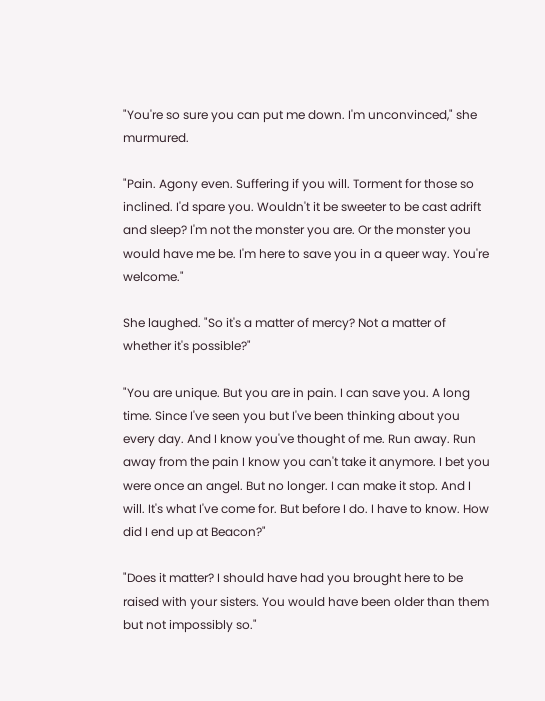"You're so sure you can put me down. I'm unconvinced," she murmured.

"Pain. Agony even. Suffering if you will. Torment for those so inclined. I'd spare you. Wouldn't it be sweeter to be cast adrift and sleep? I'm not the monster you are. Or the monster you would have me be. I'm here to save you in a queer way. You're welcome."

She laughed. "So it's a matter of mercy? Not a matter of whether it's possible?"

"You are unique. But you are in pain. I can save you. A long time. Since I've seen you but I've been thinking about you every day. And I know you've thought of me. Run away. Run away from the pain I know you can't take it anymore. I bet you were once an angel. But no longer. I can make it stop. And I will. It's what I've come for. But before I do. I have to know. How did I end up at Beacon?"

"Does it matter? I should have had you brought here to be raised with your sisters. You would have been older than them but not impossibly so."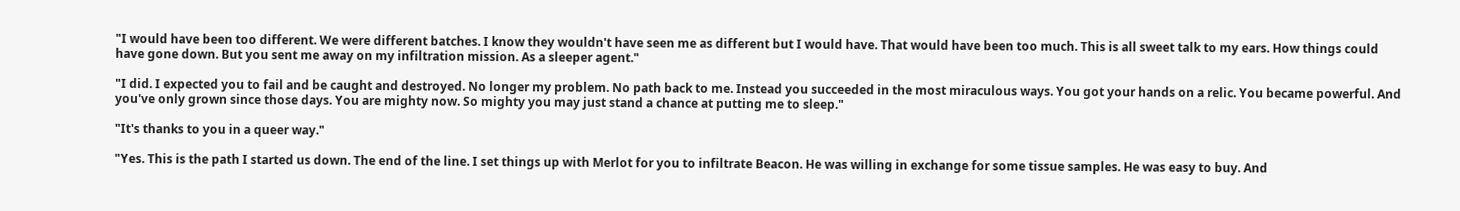"I would have been too different. We were different batches. I know they wouldn't have seen me as different but I would have. That would have been too much. This is all sweet talk to my ears. How things could have gone down. But you sent me away on my infiltration mission. As a sleeper agent."

"I did. I expected you to fail and be caught and destroyed. No longer my problem. No path back to me. Instead you succeeded in the most miraculous ways. You got your hands on a relic. You became powerful. And you've only grown since those days. You are mighty now. So mighty you may just stand a chance at putting me to sleep."

"It's thanks to you in a queer way."

"Yes. This is the path I started us down. The end of the line. I set things up with Merlot for you to infiltrate Beacon. He was willing in exchange for some tissue samples. He was easy to buy. And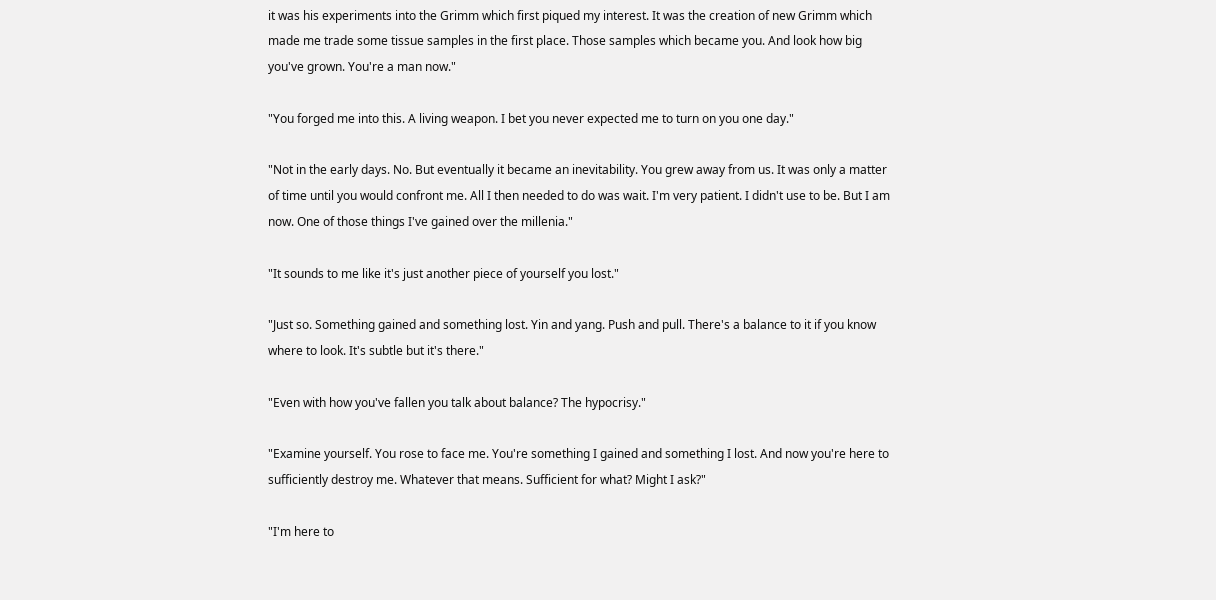it was his experiments into the Grimm which first piqued my interest. It was the creation of new Grimm which made me trade some tissue samples in the first place. Those samples which became you. And look how big you've grown. You're a man now."

"You forged me into this. A living weapon. I bet you never expected me to turn on you one day."

"Not in the early days. No. But eventually it became an inevitability. You grew away from us. It was only a matter of time until you would confront me. All I then needed to do was wait. I'm very patient. I didn't use to be. But I am now. One of those things I've gained over the millenia."

"It sounds to me like it's just another piece of yourself you lost."

"Just so. Something gained and something lost. Yin and yang. Push and pull. There's a balance to it if you know where to look. It's subtle but it's there."

"Even with how you've fallen you talk about balance? The hypocrisy."

"Examine yourself. You rose to face me. You're something I gained and something I lost. And now you're here to sufficiently destroy me. Whatever that means. Sufficient for what? Might I ask?"

"I'm here to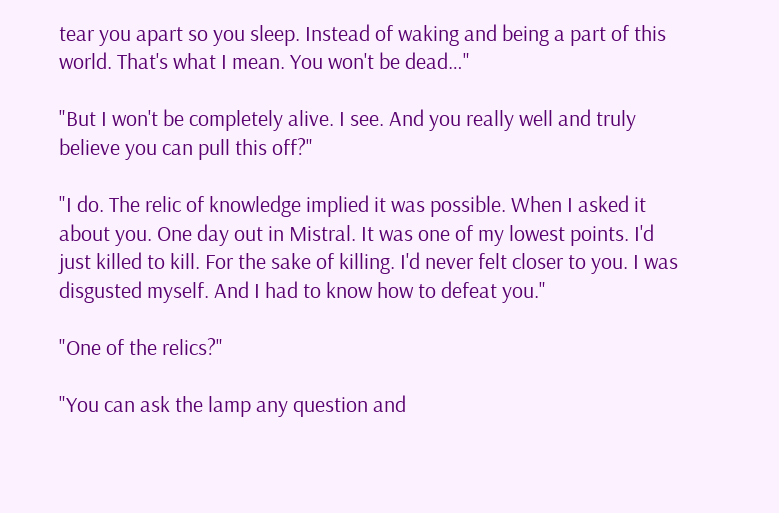tear you apart so you sleep. Instead of waking and being a part of this world. That's what I mean. You won't be dead…"

"But I won't be completely alive. I see. And you really well and truly believe you can pull this off?"

"I do. The relic of knowledge implied it was possible. When I asked it about you. One day out in Mistral. It was one of my lowest points. I'd just killed to kill. For the sake of killing. I'd never felt closer to you. I was disgusted myself. And I had to know how to defeat you."

"One of the relics?"

"You can ask the lamp any question and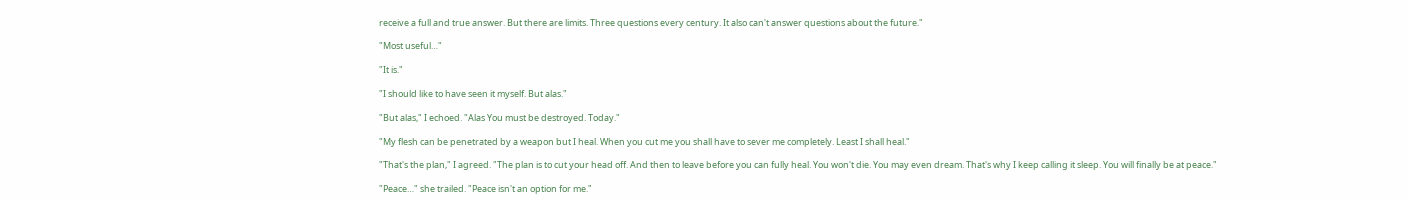receive a full and true answer. But there are limits. Three questions every century. It also can't answer questions about the future."

"Most useful…"

"It is."

"I should like to have seen it myself. But alas."

"But alas," I echoed. "Alas You must be destroyed. Today."

"My flesh can be penetrated by a weapon but I heal. When you cut me you shall have to sever me completely. Least I shall heal."

"That's the plan," I agreed. "The plan is to cut your head off. And then to leave before you can fully heal. You won't die. You may even dream. That's why I keep calling it sleep. You will finally be at peace."

"Peace…" she trailed. "Peace isn't an option for me."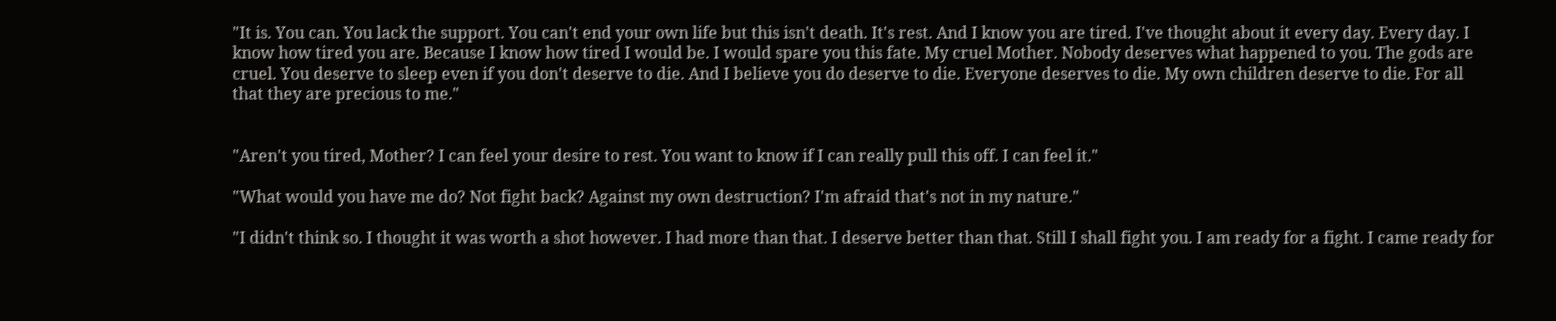"It is. You can. You lack the support. You can't end your own life but this isn't death. It's rest. And I know you are tired. I've thought about it every day. Every day. I know how tired you are. Because I know how tired I would be. I would spare you this fate. My cruel Mother. Nobody deserves what happened to you. The gods are cruel. You deserve to sleep even if you don't deserve to die. And I believe you do deserve to die. Everyone deserves to die. My own children deserve to die. For all that they are precious to me."


"Aren't you tired, Mother? I can feel your desire to rest. You want to know if I can really pull this off. I can feel it."

"What would you have me do? Not fight back? Against my own destruction? I'm afraid that's not in my nature."

"I didn't think so. I thought it was worth a shot however. I had more than that. I deserve better than that. Still I shall fight you. I am ready for a fight. I came ready for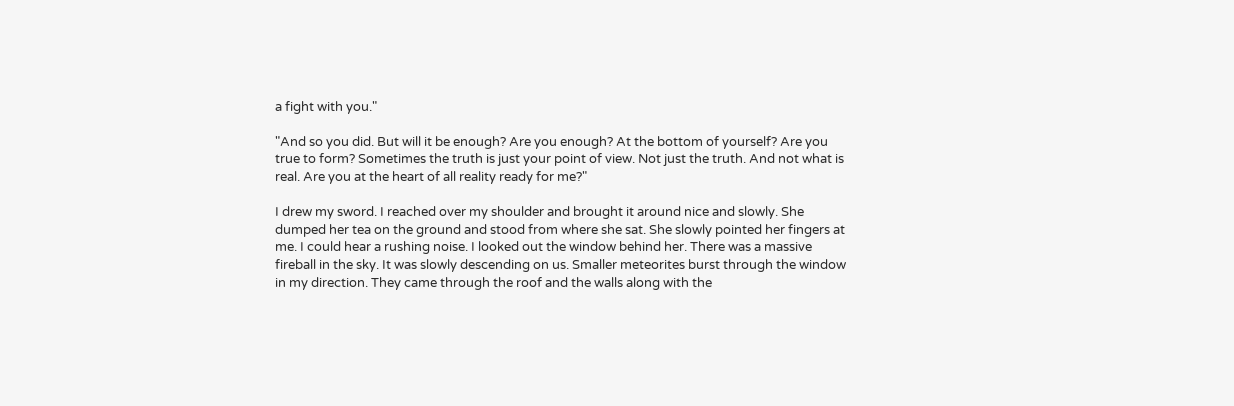a fight with you."

"And so you did. But will it be enough? Are you enough? At the bottom of yourself? Are you true to form? Sometimes the truth is just your point of view. Not just the truth. And not what is real. Are you at the heart of all reality ready for me?"

I drew my sword. I reached over my shoulder and brought it around nice and slowly. She dumped her tea on the ground and stood from where she sat. She slowly pointed her fingers at me. I could hear a rushing noise. I looked out the window behind her. There was a massive fireball in the sky. It was slowly descending on us. Smaller meteorites burst through the window in my direction. They came through the roof and the walls along with the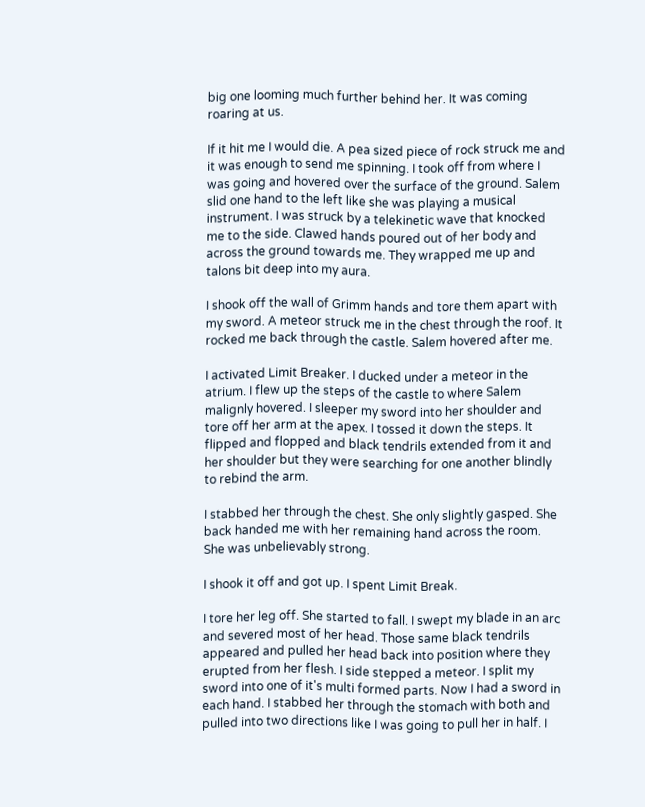big one looming much further behind her. It was coming roaring at us.

If it hit me I would die. A pea sized piece of rock struck me and it was enough to send me spinning. I took off from where I was going and hovered over the surface of the ground. Salem slid one hand to the left like she was playing a musical instrument. I was struck by a telekinetic wave that knocked me to the side. Clawed hands poured out of her body and across the ground towards me. They wrapped me up and talons bit deep into my aura.

I shook off the wall of Grimm hands and tore them apart with my sword. A meteor struck me in the chest through the roof. It rocked me back through the castle. Salem hovered after me.

I activated Limit Breaker. I ducked under a meteor in the atrium. I flew up the steps of the castle to where Salem malignly hovered. I sleeper my sword into her shoulder and tore off her arm at the apex. I tossed it down the steps. It flipped and flopped and black tendrils extended from it and her shoulder but they were searching for one another blindly to rebind the arm.

I stabbed her through the chest. She only slightly gasped. She back handed me with her remaining hand across the room. She was unbelievably strong.

I shook it off and got up. I spent Limit Break.

I tore her leg off. She started to fall. I swept my blade in an arc and severed most of her head. Those same black tendrils appeared and pulled her head back into position where they erupted from her flesh. I side stepped a meteor. I split my sword into one of it's multi formed parts. Now I had a sword in each hand. I stabbed her through the stomach with both and pulled into two directions like I was going to pull her in half. I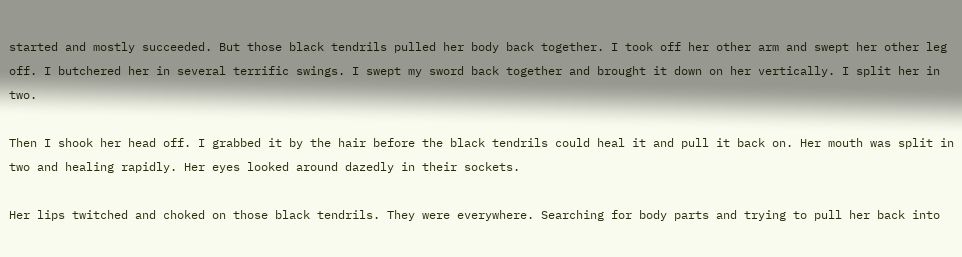started and mostly succeeded. But those black tendrils pulled her body back together. I took off her other arm and swept her other leg off. I butchered her in several terrific swings. I swept my sword back together and brought it down on her vertically. I split her in two.

Then I shook her head off. I grabbed it by the hair before the black tendrils could heal it and pull it back on. Her mouth was split in two and healing rapidly. Her eyes looked around dazedly in their sockets.

Her lips twitched and choked on those black tendrils. They were everywhere. Searching for body parts and trying to pull her back into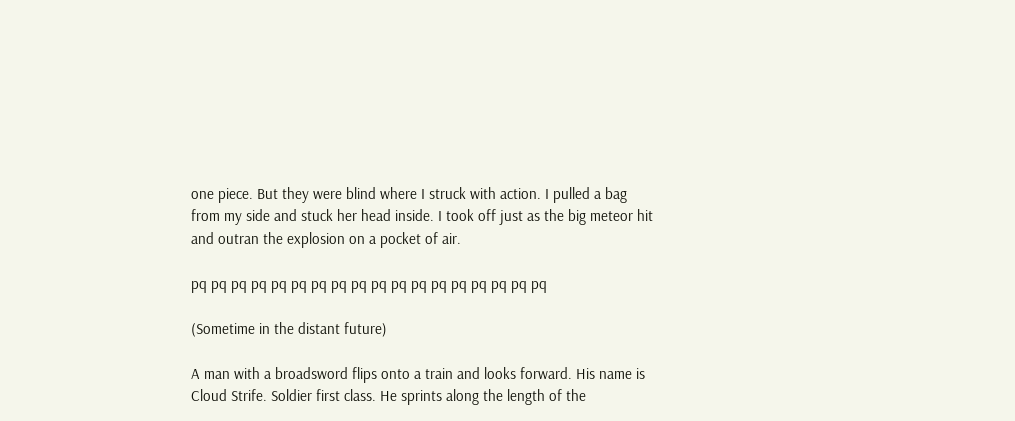one piece. But they were blind where I struck with action. I pulled a bag from my side and stuck her head inside. I took off just as the big meteor hit and outran the explosion on a pocket of air.

pq pq pq pq pq pq pq pq pq pq pq pq pq pq pq pq pq pq

(Sometime in the distant future)

A man with a broadsword flips onto a train and looks forward. His name is Cloud Strife. Soldier first class. He sprints along the length of the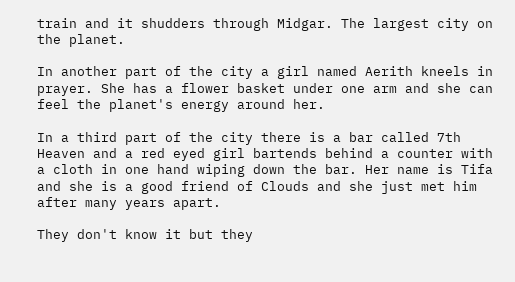train and it shudders through Midgar. The largest city on the planet.

In another part of the city a girl named Aerith kneels in prayer. She has a flower basket under one arm and she can feel the planet's energy around her.

In a third part of the city there is a bar called 7th Heaven and a red eyed girl bartends behind a counter with a cloth in one hand wiping down the bar. Her name is Tifa and she is a good friend of Clouds and she just met him after many years apart.

They don't know it but they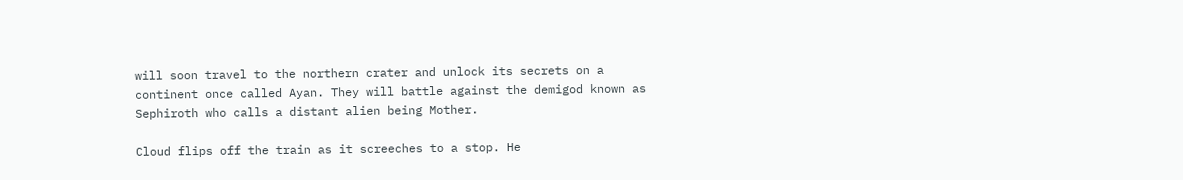will soon travel to the northern crater and unlock its secrets on a continent once called Ayan. They will battle against the demigod known as Sephiroth who calls a distant alien being Mother.

Cloud flips off the train as it screeches to a stop. He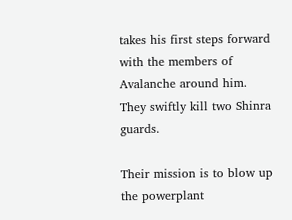takes his first steps forward with the members of Avalanche around him. They swiftly kill two Shinra guards.

Their mission is to blow up the powerplant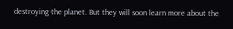destroying the planet. But they will soon learn more about the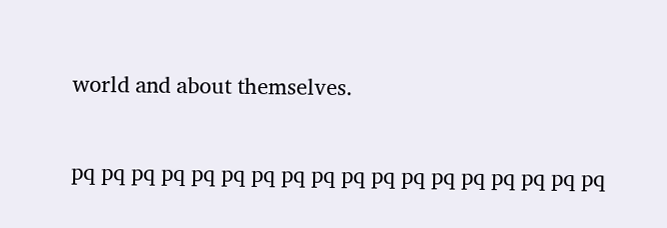world and about themselves.

pq pq pq pq pq pq pq pq pq pq pq pq pq pq pq pq pq pq